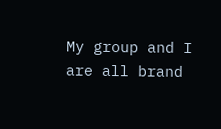My group and I are all brand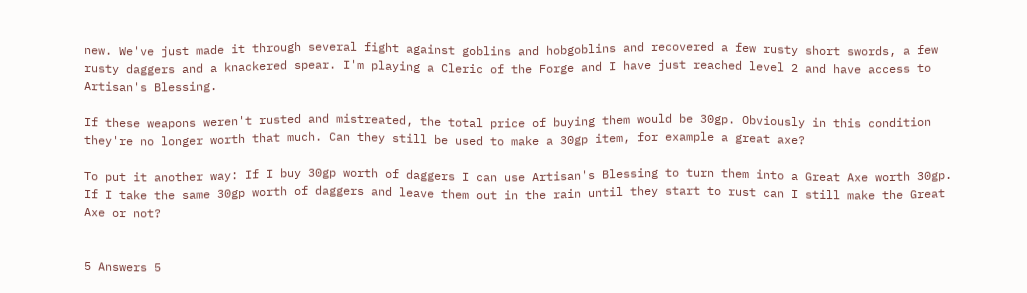new. We've just made it through several fight against goblins and hobgoblins and recovered a few rusty short swords, a few rusty daggers and a knackered spear. I'm playing a Cleric of the Forge and I have just reached level 2 and have access to Artisan's Blessing.

If these weapons weren't rusted and mistreated, the total price of buying them would be 30gp. Obviously in this condition they're no longer worth that much. Can they still be used to make a 30gp item, for example a great axe?

To put it another way: If I buy 30gp worth of daggers I can use Artisan's Blessing to turn them into a Great Axe worth 30gp. If I take the same 30gp worth of daggers and leave them out in the rain until they start to rust can I still make the Great Axe or not?


5 Answers 5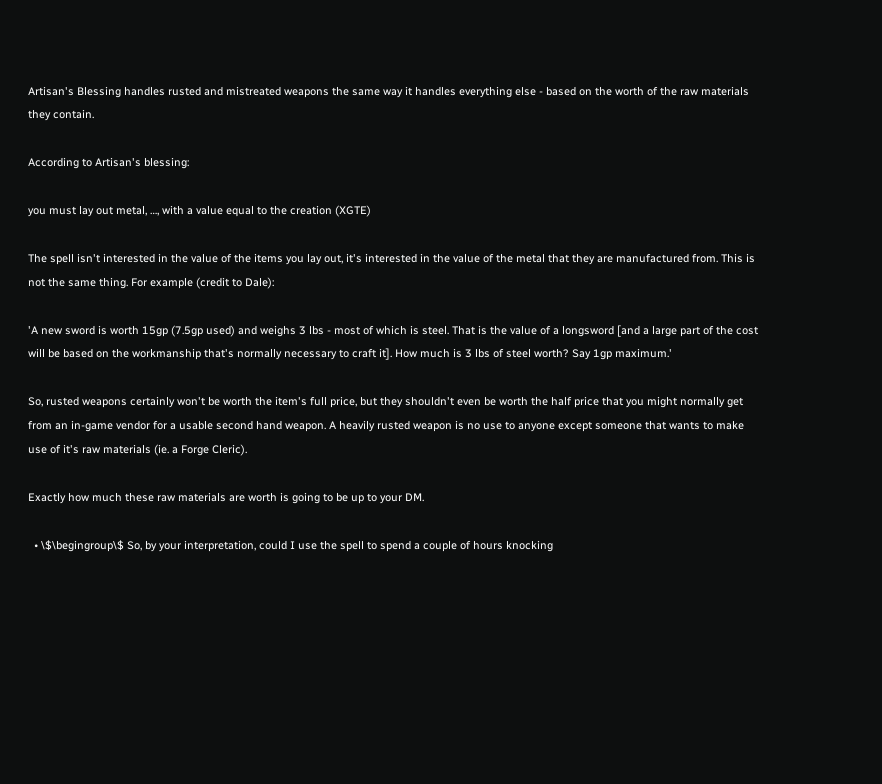Artisan's Blessing handles rusted and mistreated weapons the same way it handles everything else - based on the worth of the raw materials they contain.

According to Artisan's blessing:

you must lay out metal, …, with a value equal to the creation (XGTE)

The spell isn't interested in the value of the items you lay out, it's interested in the value of the metal that they are manufactured from. This is not the same thing. For example (credit to Dale):

'A new sword is worth 15gp (7.5gp used) and weighs 3 lbs - most of which is steel. That is the value of a longsword [and a large part of the cost will be based on the workmanship that's normally necessary to craft it]. How much is 3 lbs of steel worth? Say 1gp maximum.'

So, rusted weapons certainly won't be worth the item's full price, but they shouldn't even be worth the half price that you might normally get from an in-game vendor for a usable second hand weapon. A heavily rusted weapon is no use to anyone except someone that wants to make use of it's raw materials (ie. a Forge Cleric).

Exactly how much these raw materials are worth is going to be up to your DM.

  • \$\begingroup\$ So, by your interpretation, could I use the spell to spend a couple of hours knocking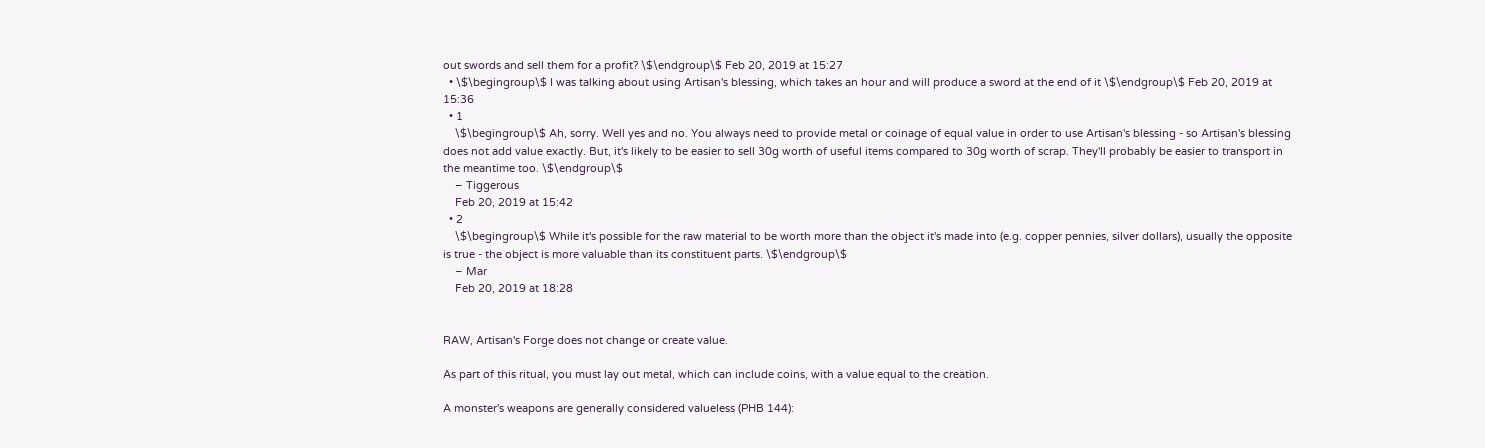out swords and sell them for a profit? \$\endgroup\$ Feb 20, 2019 at 15:27
  • \$\begingroup\$ I was talking about using Artisan's blessing, which takes an hour and will produce a sword at the end of it \$\endgroup\$ Feb 20, 2019 at 15:36
  • 1
    \$\begingroup\$ Ah, sorry. Well yes and no. You always need to provide metal or coinage of equal value in order to use Artisan's blessing - so Artisan's blessing does not add value exactly. But, it's likely to be easier to sell 30g worth of useful items compared to 30g worth of scrap. They'll probably be easier to transport in the meantime too. \$\endgroup\$
    – Tiggerous
    Feb 20, 2019 at 15:42
  • 2
    \$\begingroup\$ While it's possible for the raw material to be worth more than the object it's made into (e.g. copper pennies, silver dollars), usually the opposite is true - the object is more valuable than its constituent parts. \$\endgroup\$
    – Mar
    Feb 20, 2019 at 18:28


RAW, Artisan's Forge does not change or create value.

As part of this ritual, you must lay out metal, which can include coins, with a value equal to the creation.

A monster's weapons are generally considered valueless (PHB 144):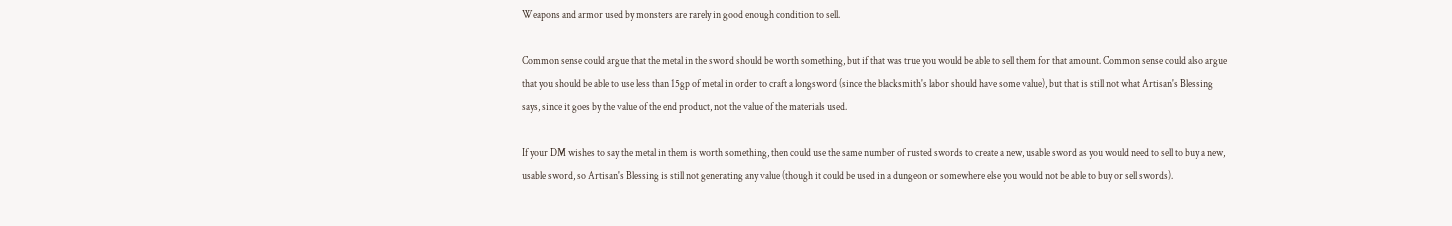Weapons and armor used by monsters are rarely in good enough condition to sell.

Common sense could argue that the metal in the sword should be worth something, but if that was true you would be able to sell them for that amount. Common sense could also argue that you should be able to use less than 15gp of metal in order to craft a longsword (since the blacksmith's labor should have some value), but that is still not what Artisan's Blessing says, since it goes by the value of the end product, not the value of the materials used.

If your DM wishes to say the metal in them is worth something, then could use the same number of rusted swords to create a new, usable sword as you would need to sell to buy a new, usable sword, so Artisan's Blessing is still not generating any value (though it could be used in a dungeon or somewhere else you would not be able to buy or sell swords).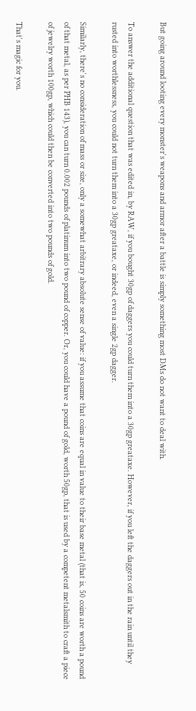But going around looting every monster's weapons and armor after a battle is simply something most DMs do not want to deal with.

To answer the additional question that was edited in, by RAW, if you bought 30gp of daggers you could turn them into a 30gp greataxe. However, if you left the daggers out in the rain until they rusted into worthlessness, you could not turn them into a 30gp greataxe, or indeed, even a single 2gp dagger.

Similarly, there's no consideration of mass or size, only a somewhat arbitrary absolute sense of value: if you assume that coins are equal in value to their base metal (that is, 50 coins are worth a pound of that metal, as per PHB 143), you can turn 0.002 pounds of platinum into two pound of copper. Or, you could have a pound of gold, worth 50gp, that is used by a competent metalsmith to craft a piece of jewelry worth 100gp, which could then be converted into two pounds of gold.

That's magic for you.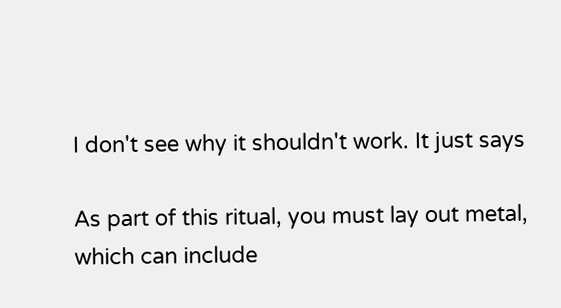I don't see why it shouldn't work. It just says

As part of this ritual, you must lay out metal, which can include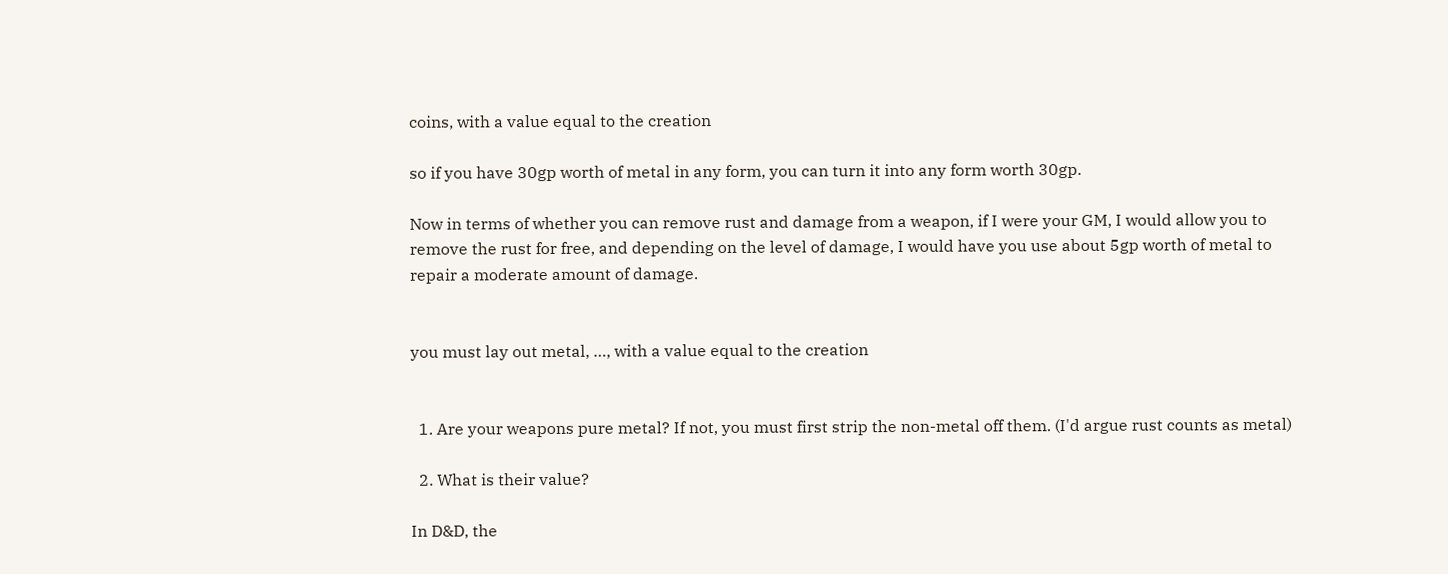coins, with a value equal to the creation

so if you have 30gp worth of metal in any form, you can turn it into any form worth 30gp.

Now in terms of whether you can remove rust and damage from a weapon, if I were your GM, I would allow you to remove the rust for free, and depending on the level of damage, I would have you use about 5gp worth of metal to repair a moderate amount of damage.


you must lay out metal, …, with a value equal to the creation


  1. Are your weapons pure metal? If not, you must first strip the non-metal off them. (I'd argue rust counts as metal)

  2. What is their value?

In D&D, the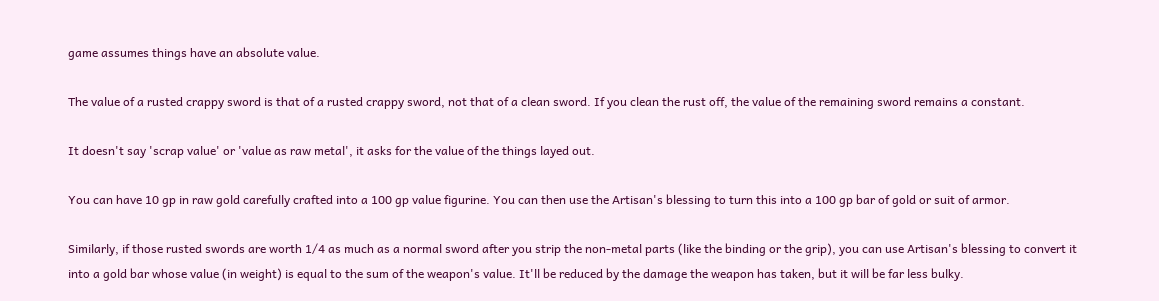game assumes things have an absolute value.

The value of a rusted crappy sword is that of a rusted crappy sword, not that of a clean sword. If you clean the rust off, the value of the remaining sword remains a constant.

It doesn't say 'scrap value' or 'value as raw metal', it asks for the value of the things layed out.

You can have 10 gp in raw gold carefully crafted into a 100 gp value figurine. You can then use the Artisan's blessing to turn this into a 100 gp bar of gold or suit of armor.

Similarly, if those rusted swords are worth 1/4 as much as a normal sword after you strip the non-metal parts (like the binding or the grip), you can use Artisan's blessing to convert it into a gold bar whose value (in weight) is equal to the sum of the weapon's value. It'll be reduced by the damage the weapon has taken, but it will be far less bulky.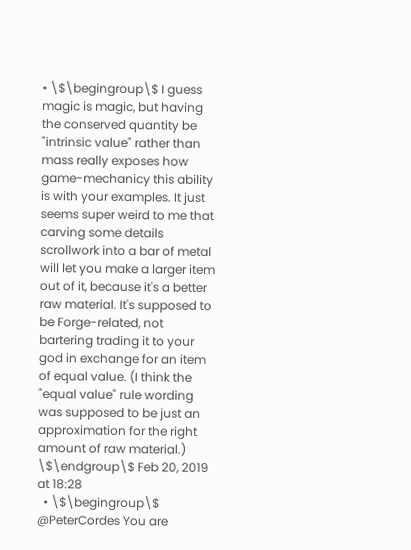• \$\begingroup\$ I guess magic is magic, but having the conserved quantity be "intrinsic value" rather than mass really exposes how game-mechanicy this ability is with your examples. It just seems super weird to me that carving some details scrollwork into a bar of metal will let you make a larger item out of it, because it's a better raw material. It's supposed to be Forge-related, not bartering trading it to your god in exchange for an item of equal value. (I think the "equal value" rule wording was supposed to be just an approximation for the right amount of raw material.) \$\endgroup\$ Feb 20, 2019 at 18:28
  • \$\begingroup\$ @PeterCordes You are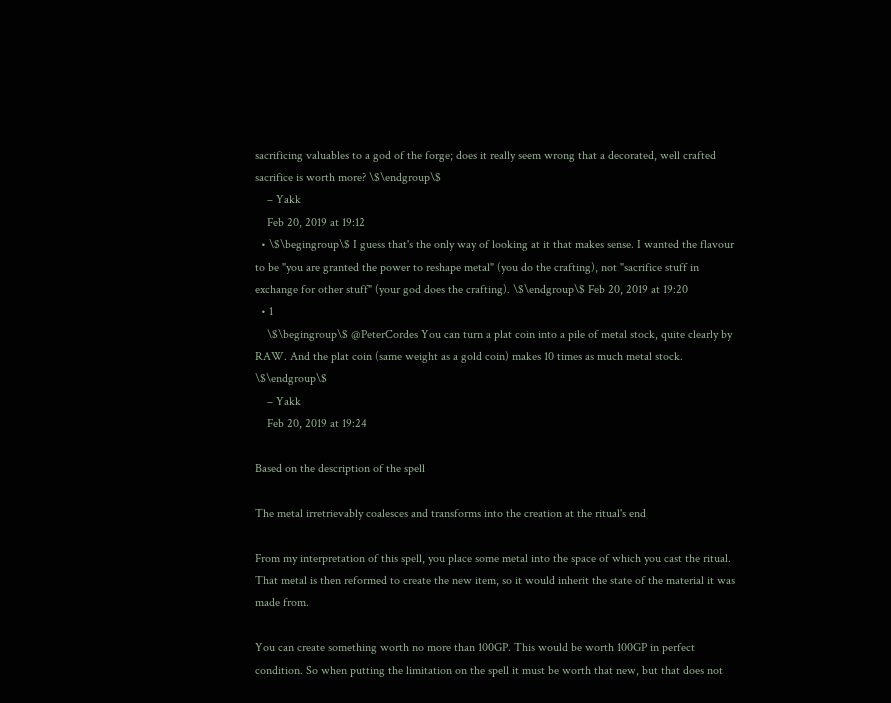sacrificing valuables to a god of the forge; does it really seem wrong that a decorated, well crafted sacrifice is worth more? \$\endgroup\$
    – Yakk
    Feb 20, 2019 at 19:12
  • \$\begingroup\$ I guess that's the only way of looking at it that makes sense. I wanted the flavour to be "you are granted the power to reshape metal" (you do the crafting), not "sacrifice stuff in exchange for other stuff" (your god does the crafting). \$\endgroup\$ Feb 20, 2019 at 19:20
  • 1
    \$\begingroup\$ @PeterCordes You can turn a plat coin into a pile of metal stock, quite clearly by RAW. And the plat coin (same weight as a gold coin) makes 10 times as much metal stock. \$\endgroup\$
    – Yakk
    Feb 20, 2019 at 19:24

Based on the description of the spell

The metal irretrievably coalesces and transforms into the creation at the ritual's end

From my interpretation of this spell, you place some metal into the space of which you cast the ritual. That metal is then reformed to create the new item, so it would inherit the state of the material it was made from.

You can create something worth no more than 100GP. This would be worth 100GP in perfect condition. So when putting the limitation on the spell it must be worth that new, but that does not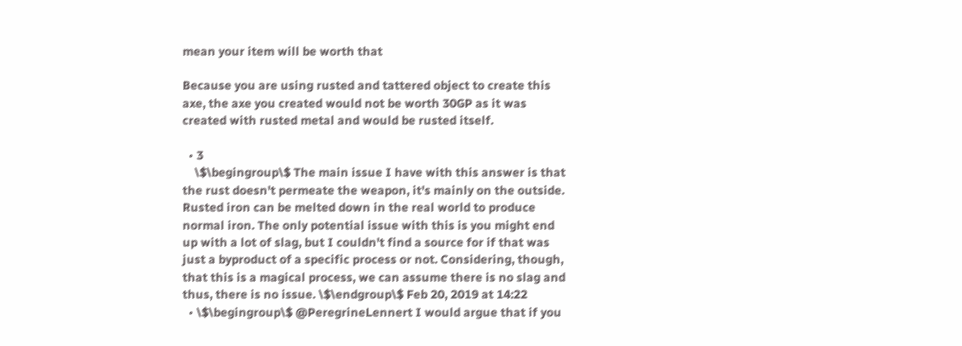mean your item will be worth that

Because you are using rusted and tattered object to create this axe, the axe you created would not be worth 30GP as it was created with rusted metal and would be rusted itself.

  • 3
    \$\begingroup\$ The main issue I have with this answer is that the rust doesn't permeate the weapon, it's mainly on the outside. Rusted iron can be melted down in the real world to produce normal iron. The only potential issue with this is you might end up with a lot of slag, but I couldn't find a source for if that was just a byproduct of a specific process or not. Considering, though, that this is a magical process, we can assume there is no slag and thus, there is no issue. \$\endgroup\$ Feb 20, 2019 at 14:22
  • \$\begingroup\$ @PeregrineLennert I would argue that if you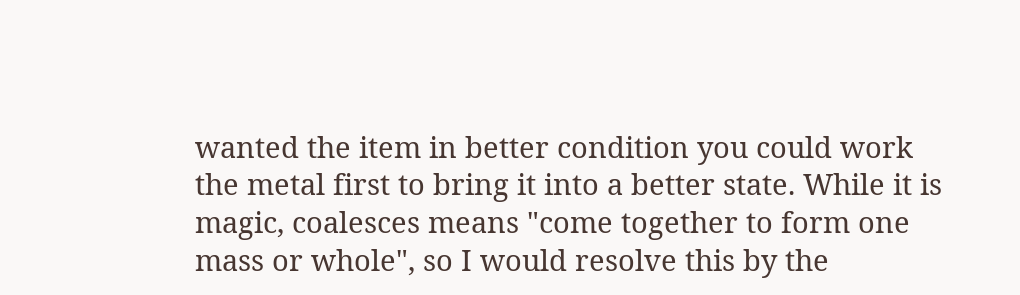wanted the item in better condition you could work the metal first to bring it into a better state. While it is magic, coalesces means "come together to form one mass or whole", so I would resolve this by the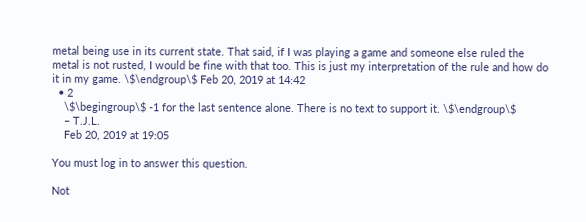metal being use in its current state. That said, if I was playing a game and someone else ruled the metal is not rusted, I would be fine with that too. This is just my interpretation of the rule and how do it in my game. \$\endgroup\$ Feb 20, 2019 at 14:42
  • 2
    \$\begingroup\$ -1 for the last sentence alone. There is no text to support it. \$\endgroup\$
    – T.J.L.
    Feb 20, 2019 at 19:05

You must log in to answer this question.

Not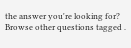the answer you're looking for? Browse other questions tagged .